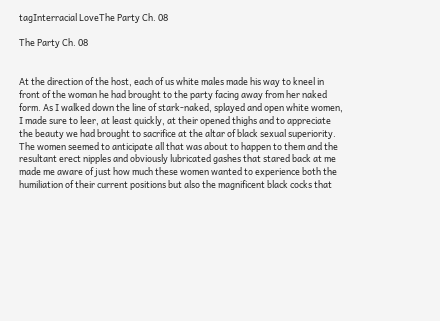tagInterracial LoveThe Party Ch. 08

The Party Ch. 08


At the direction of the host, each of us white males made his way to kneel in front of the woman he had brought to the party facing away from her naked form. As I walked down the line of stark-naked, splayed and open white women, I made sure to leer, at least quickly, at their opened thighs and to appreciate the beauty we had brought to sacrifice at the altar of black sexual superiority. The women seemed to anticipate all that was about to happen to them and the resultant erect nipples and obviously lubricated gashes that stared back at me made me aware of just how much these women wanted to experience both the humiliation of their current positions but also the magnificent black cocks that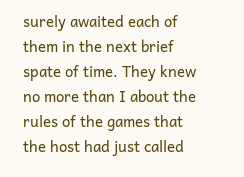surely awaited each of them in the next brief spate of time. They knew no more than I about the rules of the games that the host had just called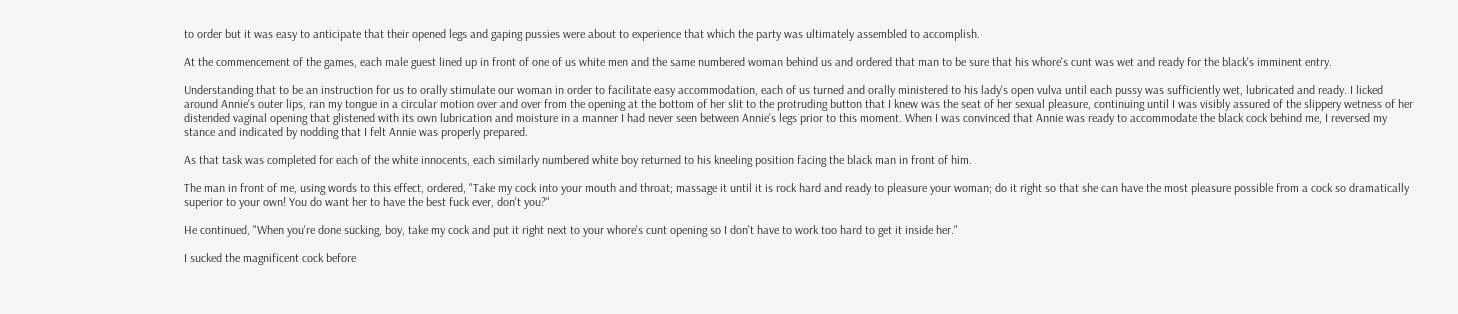to order but it was easy to anticipate that their opened legs and gaping pussies were about to experience that which the party was ultimately assembled to accomplish.

At the commencement of the games, each male guest lined up in front of one of us white men and the same numbered woman behind us and ordered that man to be sure that his whore's cunt was wet and ready for the black's imminent entry.

Understanding that to be an instruction for us to orally stimulate our woman in order to facilitate easy accommodation, each of us turned and orally ministered to his lady's open vulva until each pussy was sufficiently wet, lubricated and ready. I licked around Annie's outer lips, ran my tongue in a circular motion over and over from the opening at the bottom of her slit to the protruding button that I knew was the seat of her sexual pleasure, continuing until I was visibly assured of the slippery wetness of her distended vaginal opening that glistened with its own lubrication and moisture in a manner I had never seen between Annie's legs prior to this moment. When I was convinced that Annie was ready to accommodate the black cock behind me, I reversed my stance and indicated by nodding that I felt Annie was properly prepared.

As that task was completed for each of the white innocents, each similarly numbered white boy returned to his kneeling position facing the black man in front of him.

The man in front of me, using words to this effect, ordered, "Take my cock into your mouth and throat; massage it until it is rock hard and ready to pleasure your woman; do it right so that she can have the most pleasure possible from a cock so dramatically superior to your own! You do want her to have the best fuck ever, don't you?"

He continued, "When you're done sucking, boy, take my cock and put it right next to your whore's cunt opening so I don't have to work too hard to get it inside her."

I sucked the magnificent cock before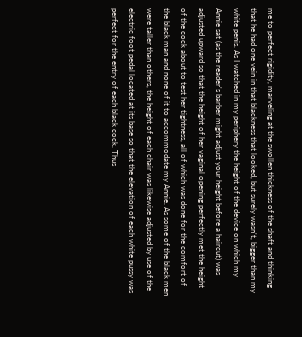me to perfect rigidity, marveling at the swollen thickness of the shaft and thinking that he had one vein in that blackness that looked, but surely wasn't, bigger than my white penis. As I watched in my periphery the height of the device on which my Annie sat (as the reader's barber might adjust your height before a haircut) was adjusted upward so that the height of her vaginal opening perfectly met the height of the cock about to test her tightness, all of which was done for the comfort of the black man and none of it to accommodate my Annie. As some of the black men were taller than others, the height of each chair was likewise adjusted by use of the electric foot pedal located at its base so that the elevation of each white pussy was perfect for the entry of each black cock. Thus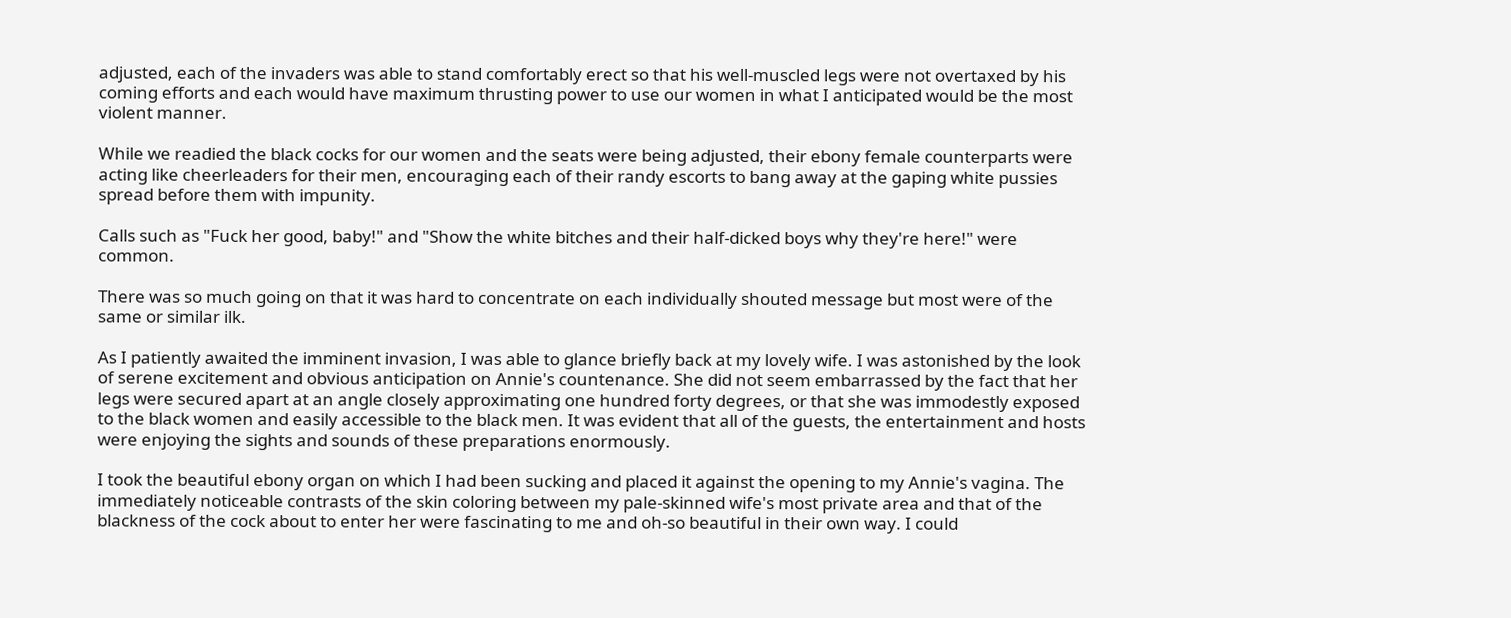adjusted, each of the invaders was able to stand comfortably erect so that his well-muscled legs were not overtaxed by his coming efforts and each would have maximum thrusting power to use our women in what I anticipated would be the most violent manner.

While we readied the black cocks for our women and the seats were being adjusted, their ebony female counterparts were acting like cheerleaders for their men, encouraging each of their randy escorts to bang away at the gaping white pussies spread before them with impunity.

Calls such as "Fuck her good, baby!" and "Show the white bitches and their half-dicked boys why they're here!" were common.

There was so much going on that it was hard to concentrate on each individually shouted message but most were of the same or similar ilk.

As I patiently awaited the imminent invasion, I was able to glance briefly back at my lovely wife. I was astonished by the look of serene excitement and obvious anticipation on Annie's countenance. She did not seem embarrassed by the fact that her legs were secured apart at an angle closely approximating one hundred forty degrees, or that she was immodestly exposed to the black women and easily accessible to the black men. It was evident that all of the guests, the entertainment and hosts were enjoying the sights and sounds of these preparations enormously.

I took the beautiful ebony organ on which I had been sucking and placed it against the opening to my Annie's vagina. The immediately noticeable contrasts of the skin coloring between my pale-skinned wife's most private area and that of the blackness of the cock about to enter her were fascinating to me and oh-so beautiful in their own way. I could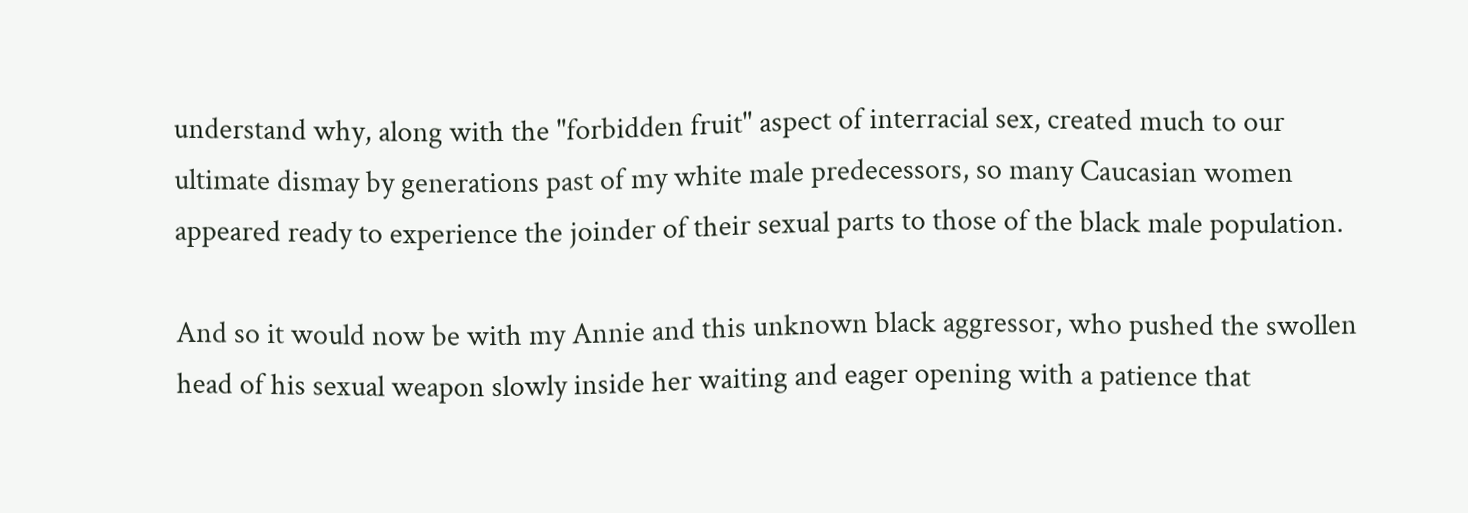understand why, along with the "forbidden fruit" aspect of interracial sex, created much to our ultimate dismay by generations past of my white male predecessors, so many Caucasian women appeared ready to experience the joinder of their sexual parts to those of the black male population.

And so it would now be with my Annie and this unknown black aggressor, who pushed the swollen head of his sexual weapon slowly inside her waiting and eager opening with a patience that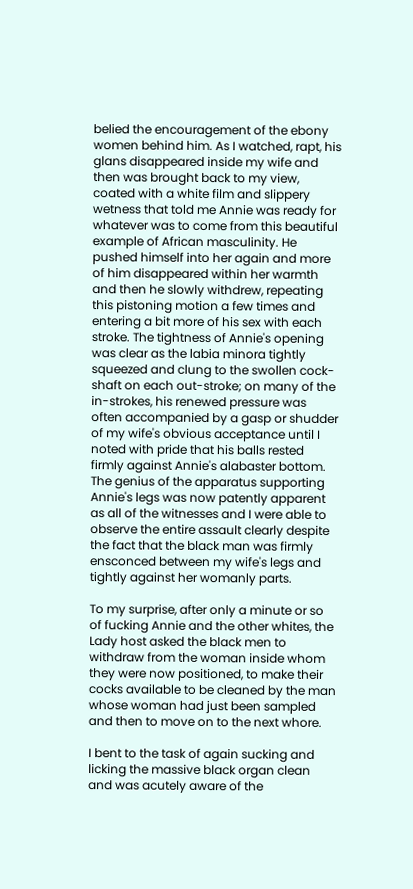belied the encouragement of the ebony women behind him. As I watched, rapt, his glans disappeared inside my wife and then was brought back to my view, coated with a white film and slippery wetness that told me Annie was ready for whatever was to come from this beautiful example of African masculinity. He pushed himself into her again and more of him disappeared within her warmth and then he slowly withdrew, repeating this pistoning motion a few times and entering a bit more of his sex with each stroke. The tightness of Annie's opening was clear as the labia minora tightly squeezed and clung to the swollen cock-shaft on each out-stroke; on many of the in-strokes, his renewed pressure was often accompanied by a gasp or shudder of my wife's obvious acceptance until I noted with pride that his balls rested firmly against Annie's alabaster bottom. The genius of the apparatus supporting Annie's legs was now patently apparent as all of the witnesses and I were able to observe the entire assault clearly despite the fact that the black man was firmly ensconced between my wife's legs and tightly against her womanly parts.

To my surprise, after only a minute or so of fucking Annie and the other whites, the Lady host asked the black men to withdraw from the woman inside whom they were now positioned, to make their cocks available to be cleaned by the man whose woman had just been sampled and then to move on to the next whore.

I bent to the task of again sucking and licking the massive black organ clean and was acutely aware of the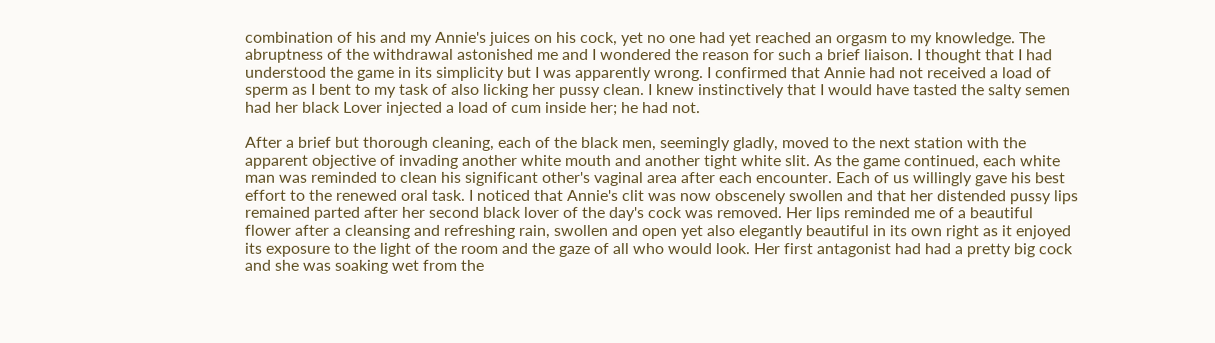combination of his and my Annie's juices on his cock, yet no one had yet reached an orgasm to my knowledge. The abruptness of the withdrawal astonished me and I wondered the reason for such a brief liaison. I thought that I had understood the game in its simplicity but I was apparently wrong. I confirmed that Annie had not received a load of sperm as I bent to my task of also licking her pussy clean. I knew instinctively that I would have tasted the salty semen had her black Lover injected a load of cum inside her; he had not.

After a brief but thorough cleaning, each of the black men, seemingly gladly, moved to the next station with the apparent objective of invading another white mouth and another tight white slit. As the game continued, each white man was reminded to clean his significant other's vaginal area after each encounter. Each of us willingly gave his best effort to the renewed oral task. I noticed that Annie's clit was now obscenely swollen and that her distended pussy lips remained parted after her second black lover of the day's cock was removed. Her lips reminded me of a beautiful flower after a cleansing and refreshing rain, swollen and open yet also elegantly beautiful in its own right as it enjoyed its exposure to the light of the room and the gaze of all who would look. Her first antagonist had had a pretty big cock and she was soaking wet from the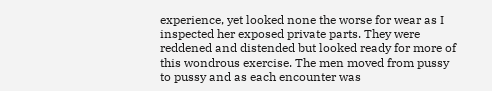experience, yet looked none the worse for wear as I inspected her exposed private parts. They were reddened and distended but looked ready for more of this wondrous exercise. The men moved from pussy to pussy and as each encounter was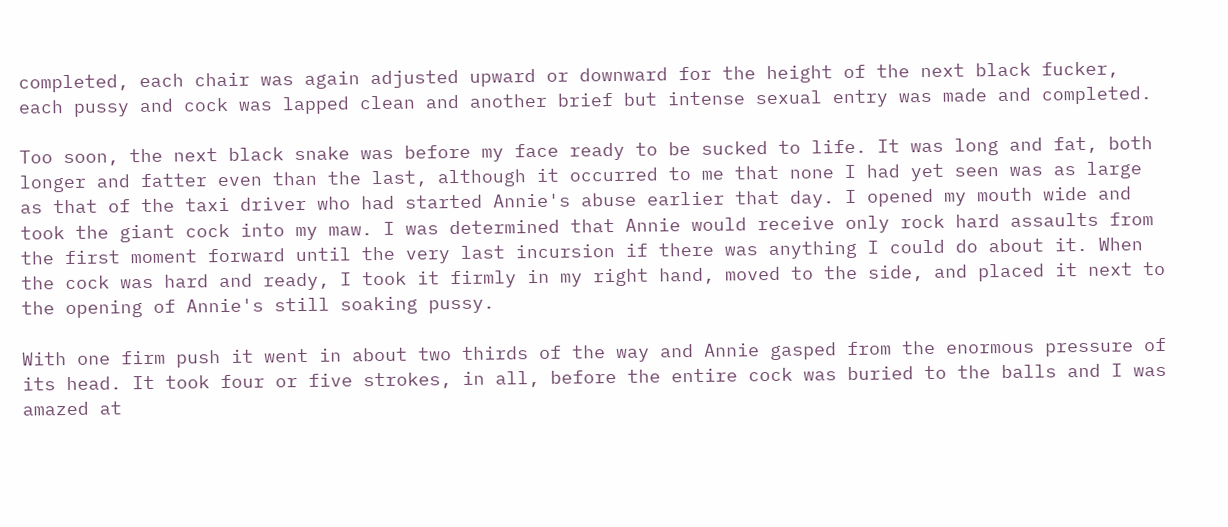completed, each chair was again adjusted upward or downward for the height of the next black fucker, each pussy and cock was lapped clean and another brief but intense sexual entry was made and completed.

Too soon, the next black snake was before my face ready to be sucked to life. It was long and fat, both longer and fatter even than the last, although it occurred to me that none I had yet seen was as large as that of the taxi driver who had started Annie's abuse earlier that day. I opened my mouth wide and took the giant cock into my maw. I was determined that Annie would receive only rock hard assaults from the first moment forward until the very last incursion if there was anything I could do about it. When the cock was hard and ready, I took it firmly in my right hand, moved to the side, and placed it next to the opening of Annie's still soaking pussy.

With one firm push it went in about two thirds of the way and Annie gasped from the enormous pressure of its head. It took four or five strokes, in all, before the entire cock was buried to the balls and I was amazed at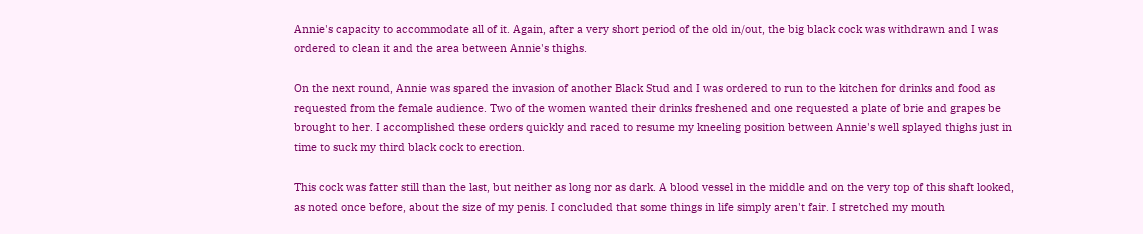Annie's capacity to accommodate all of it. Again, after a very short period of the old in/out, the big black cock was withdrawn and I was ordered to clean it and the area between Annie's thighs.

On the next round, Annie was spared the invasion of another Black Stud and I was ordered to run to the kitchen for drinks and food as requested from the female audience. Two of the women wanted their drinks freshened and one requested a plate of brie and grapes be brought to her. I accomplished these orders quickly and raced to resume my kneeling position between Annie's well splayed thighs just in time to suck my third black cock to erection.

This cock was fatter still than the last, but neither as long nor as dark. A blood vessel in the middle and on the very top of this shaft looked, as noted once before, about the size of my penis. I concluded that some things in life simply aren't fair. I stretched my mouth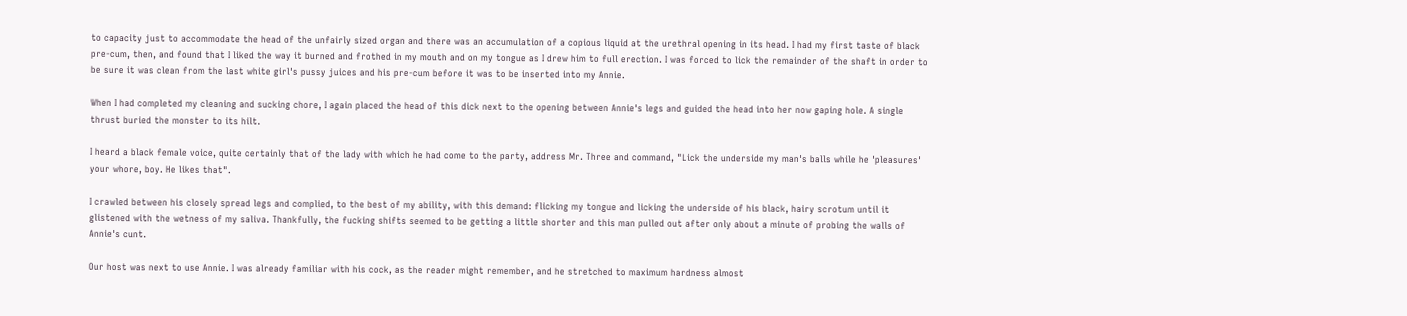to capacity just to accommodate the head of the unfairly sized organ and there was an accumulation of a copious liquid at the urethral opening in its head. I had my first taste of black pre-cum, then, and found that I liked the way it burned and frothed in my mouth and on my tongue as I drew him to full erection. I was forced to lick the remainder of the shaft in order to be sure it was clean from the last white girl's pussy juices and his pre-cum before it was to be inserted into my Annie.

When I had completed my cleaning and sucking chore, I again placed the head of this dick next to the opening between Annie's legs and guided the head into her now gaping hole. A single thrust buried the monster to its hilt.

I heard a black female voice, quite certainly that of the lady with which he had come to the party, address Mr. Three and command, "Lick the underside my man's balls while he 'pleasures' your whore, boy. He likes that".

I crawled between his closely spread legs and complied, to the best of my ability, with this demand: flicking my tongue and licking the underside of his black, hairy scrotum until it glistened with the wetness of my saliva. Thankfully, the fucking shifts seemed to be getting a little shorter and this man pulled out after only about a minute of probing the walls of Annie's cunt.

Our host was next to use Annie. I was already familiar with his cock, as the reader might remember, and he stretched to maximum hardness almost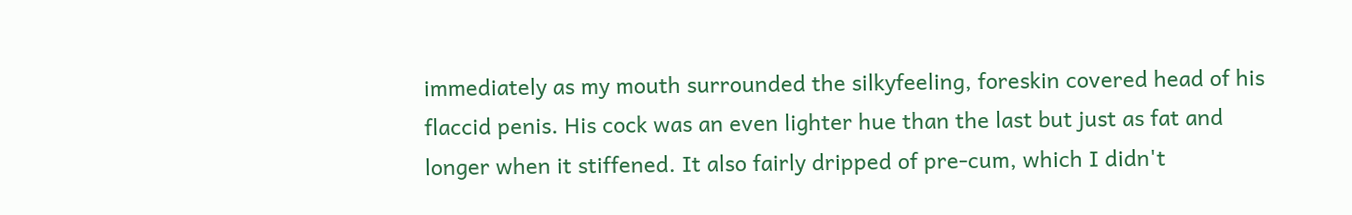immediately as my mouth surrounded the silkyfeeling, foreskin covered head of his flaccid penis. His cock was an even lighter hue than the last but just as fat and longer when it stiffened. It also fairly dripped of pre-cum, which I didn't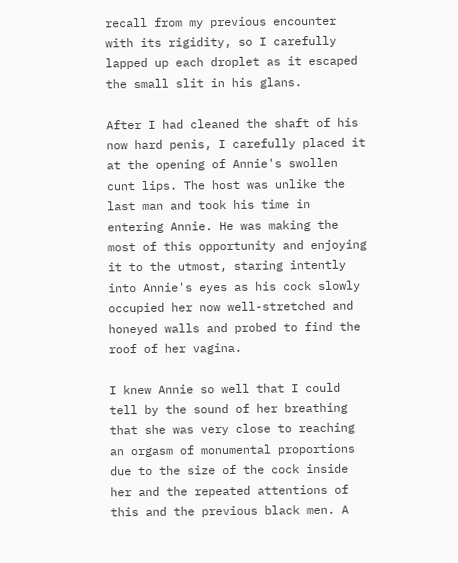recall from my previous encounter with its rigidity, so I carefully lapped up each droplet as it escaped the small slit in his glans.

After I had cleaned the shaft of his now hard penis, I carefully placed it at the opening of Annie's swollen cunt lips. The host was unlike the last man and took his time in entering Annie. He was making the most of this opportunity and enjoying it to the utmost, staring intently into Annie's eyes as his cock slowly occupied her now well-stretched and honeyed walls and probed to find the roof of her vagina.

I knew Annie so well that I could tell by the sound of her breathing that she was very close to reaching an orgasm of monumental proportions due to the size of the cock inside her and the repeated attentions of this and the previous black men. A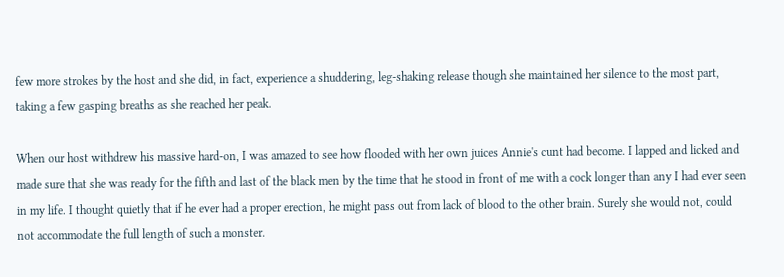few more strokes by the host and she did, in fact, experience a shuddering, leg-shaking release though she maintained her silence to the most part, taking a few gasping breaths as she reached her peak.

When our host withdrew his massive hard-on, I was amazed to see how flooded with her own juices Annie's cunt had become. I lapped and licked and made sure that she was ready for the fifth and last of the black men by the time that he stood in front of me with a cock longer than any I had ever seen in my life. I thought quietly that if he ever had a proper erection, he might pass out from lack of blood to the other brain. Surely she would not, could not accommodate the full length of such a monster.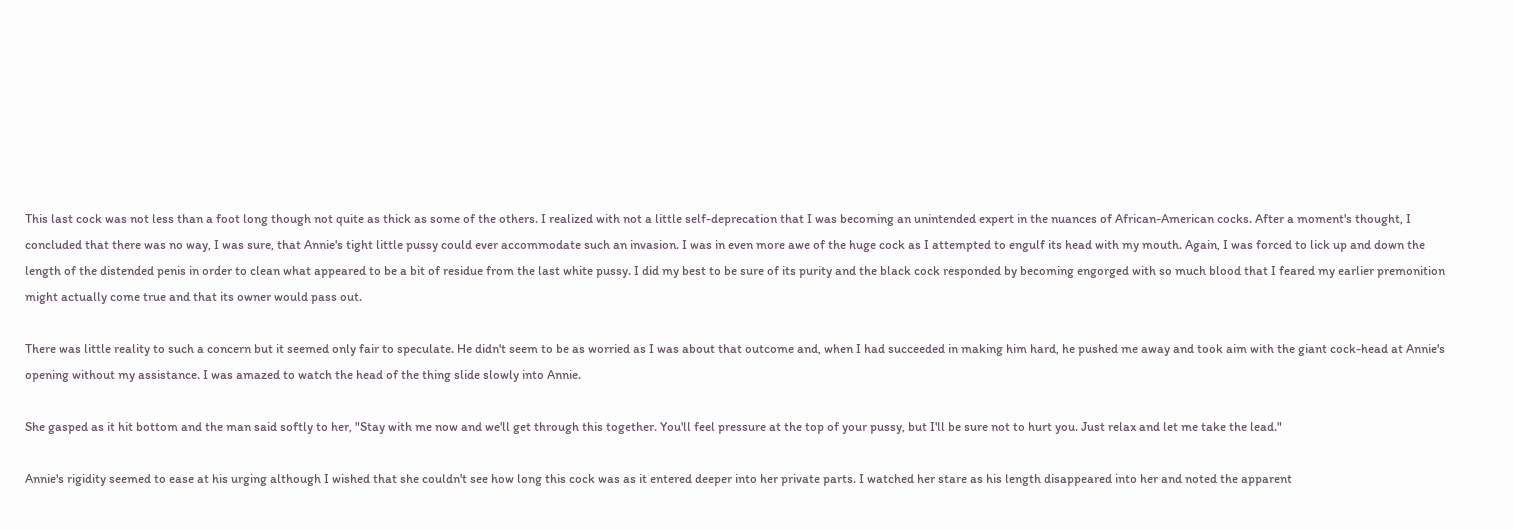This last cock was not less than a foot long though not quite as thick as some of the others. I realized with not a little self-deprecation that I was becoming an unintended expert in the nuances of African-American cocks. After a moment's thought, I concluded that there was no way, I was sure, that Annie's tight little pussy could ever accommodate such an invasion. I was in even more awe of the huge cock as I attempted to engulf its head with my mouth. Again, I was forced to lick up and down the length of the distended penis in order to clean what appeared to be a bit of residue from the last white pussy. I did my best to be sure of its purity and the black cock responded by becoming engorged with so much blood that I feared my earlier premonition might actually come true and that its owner would pass out.

There was little reality to such a concern but it seemed only fair to speculate. He didn't seem to be as worried as I was about that outcome and, when I had succeeded in making him hard, he pushed me away and took aim with the giant cock-head at Annie's opening without my assistance. I was amazed to watch the head of the thing slide slowly into Annie.

She gasped as it hit bottom and the man said softly to her, "Stay with me now and we'll get through this together. You'll feel pressure at the top of your pussy, but I'll be sure not to hurt you. Just relax and let me take the lead."

Annie's rigidity seemed to ease at his urging although I wished that she couldn't see how long this cock was as it entered deeper into her private parts. I watched her stare as his length disappeared into her and noted the apparent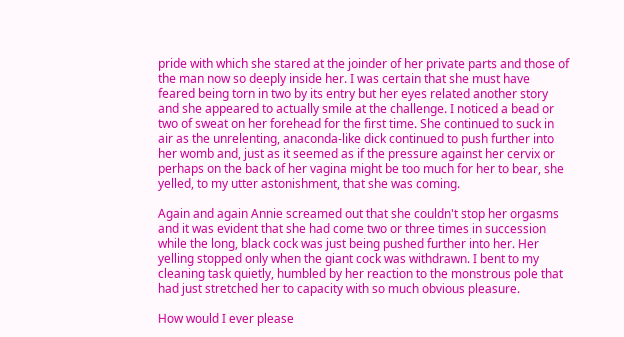pride with which she stared at the joinder of her private parts and those of the man now so deeply inside her. I was certain that she must have feared being torn in two by its entry but her eyes related another story and she appeared to actually smile at the challenge. I noticed a bead or two of sweat on her forehead for the first time. She continued to suck in air as the unrelenting, anaconda-like dick continued to push further into her womb and, just as it seemed as if the pressure against her cervix or perhaps on the back of her vagina might be too much for her to bear, she yelled, to my utter astonishment, that she was coming.

Again and again Annie screamed out that she couldn't stop her orgasms and it was evident that she had come two or three times in succession while the long, black cock was just being pushed further into her. Her yelling stopped only when the giant cock was withdrawn. I bent to my cleaning task quietly, humbled by her reaction to the monstrous pole that had just stretched her to capacity with so much obvious pleasure.

How would I ever please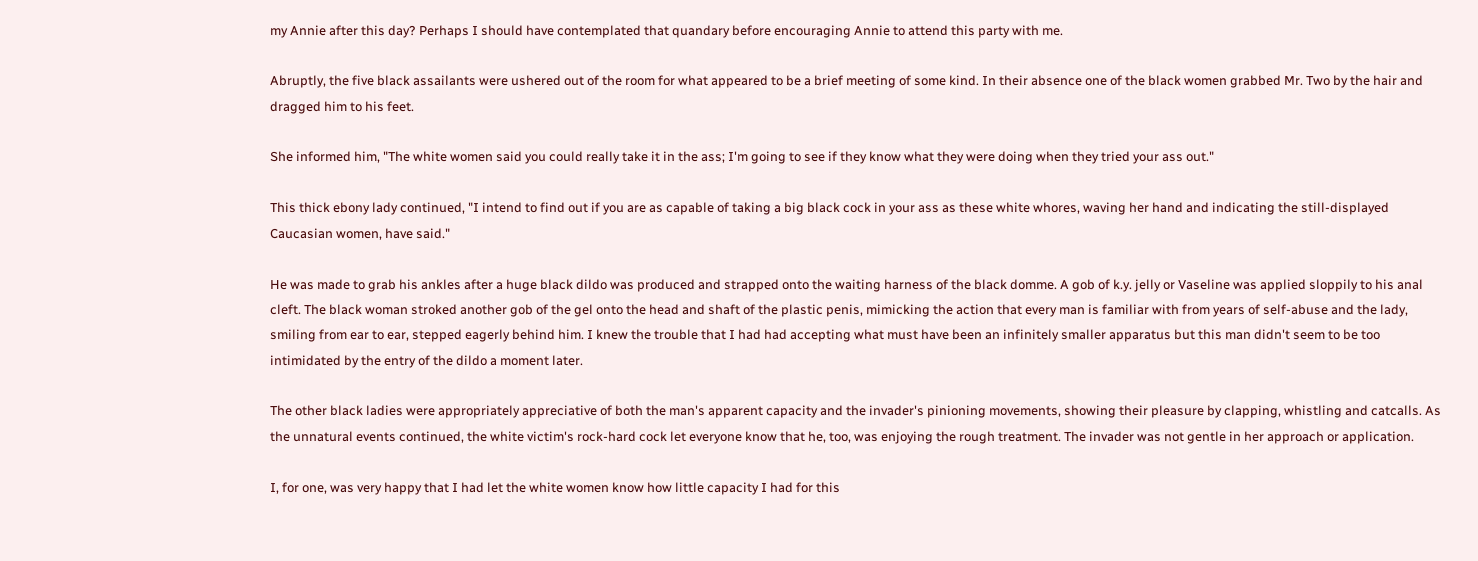my Annie after this day? Perhaps I should have contemplated that quandary before encouraging Annie to attend this party with me.

Abruptly, the five black assailants were ushered out of the room for what appeared to be a brief meeting of some kind. In their absence one of the black women grabbed Mr. Two by the hair and dragged him to his feet.

She informed him, "The white women said you could really take it in the ass; I'm going to see if they know what they were doing when they tried your ass out."

This thick ebony lady continued, "I intend to find out if you are as capable of taking a big black cock in your ass as these white whores, waving her hand and indicating the still-displayed Caucasian women, have said."

He was made to grab his ankles after a huge black dildo was produced and strapped onto the waiting harness of the black domme. A gob of k.y. jelly or Vaseline was applied sloppily to his anal cleft. The black woman stroked another gob of the gel onto the head and shaft of the plastic penis, mimicking the action that every man is familiar with from years of self-abuse and the lady, smiling from ear to ear, stepped eagerly behind him. I knew the trouble that I had had accepting what must have been an infinitely smaller apparatus but this man didn't seem to be too intimidated by the entry of the dildo a moment later.

The other black ladies were appropriately appreciative of both the man's apparent capacity and the invader's pinioning movements, showing their pleasure by clapping, whistling and catcalls. As the unnatural events continued, the white victim's rock-hard cock let everyone know that he, too, was enjoying the rough treatment. The invader was not gentle in her approach or application.

I, for one, was very happy that I had let the white women know how little capacity I had for this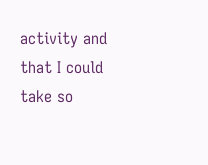activity and that I could take so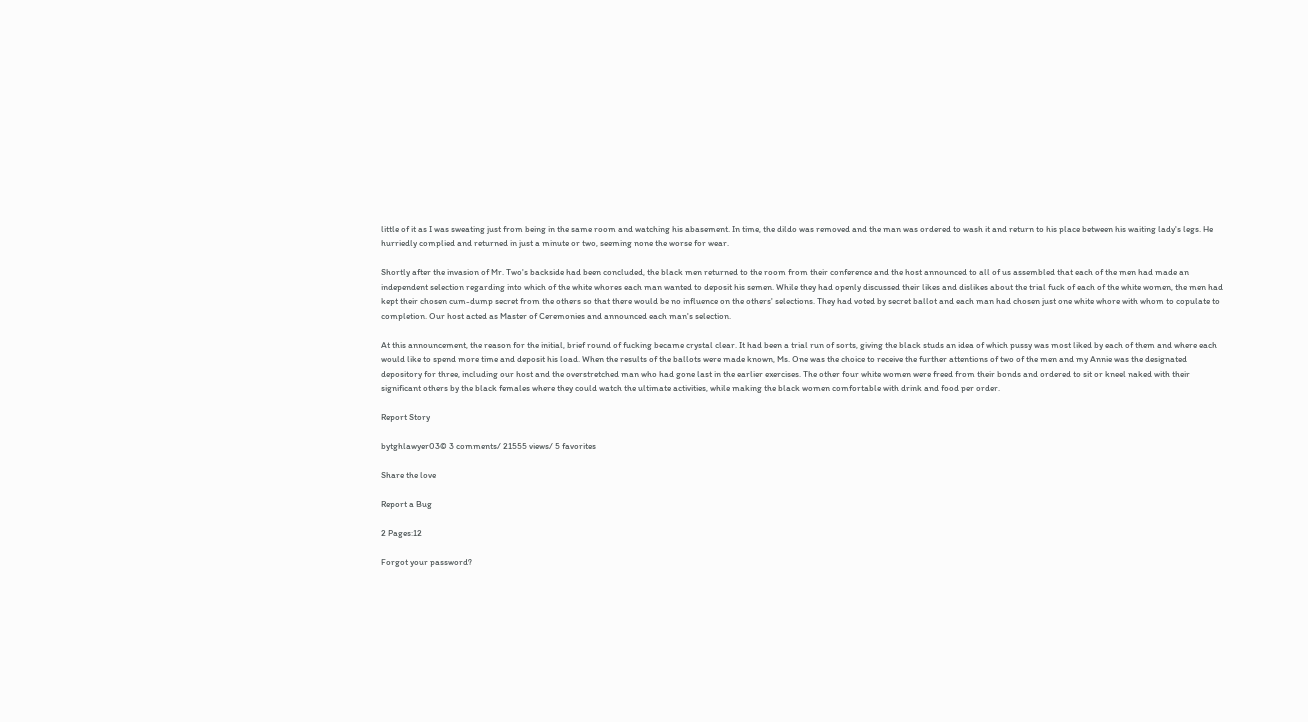little of it as I was sweating just from being in the same room and watching his abasement. In time, the dildo was removed and the man was ordered to wash it and return to his place between his waiting lady's legs. He hurriedly complied and returned in just a minute or two, seeming none the worse for wear.

Shortly after the invasion of Mr. Two's backside had been concluded, the black men returned to the room from their conference and the host announced to all of us assembled that each of the men had made an independent selection regarding into which of the white whores each man wanted to deposit his semen. While they had openly discussed their likes and dislikes about the trial fuck of each of the white women, the men had kept their chosen cum-dump secret from the others so that there would be no influence on the others' selections. They had voted by secret ballot and each man had chosen just one white whore with whom to copulate to completion. Our host acted as Master of Ceremonies and announced each man's selection.

At this announcement, the reason for the initial, brief round of fucking became crystal clear. It had been a trial run of sorts, giving the black studs an idea of which pussy was most liked by each of them and where each would like to spend more time and deposit his load. When the results of the ballots were made known, Ms. One was the choice to receive the further attentions of two of the men and my Annie was the designated depository for three, including our host and the overstretched man who had gone last in the earlier exercises. The other four white women were freed from their bonds and ordered to sit or kneel naked with their significant others by the black females where they could watch the ultimate activities, while making the black women comfortable with drink and food per order.

Report Story

bytghlawyer03© 3 comments/ 21555 views/ 5 favorites

Share the love

Report a Bug

2 Pages:12

Forgot your password?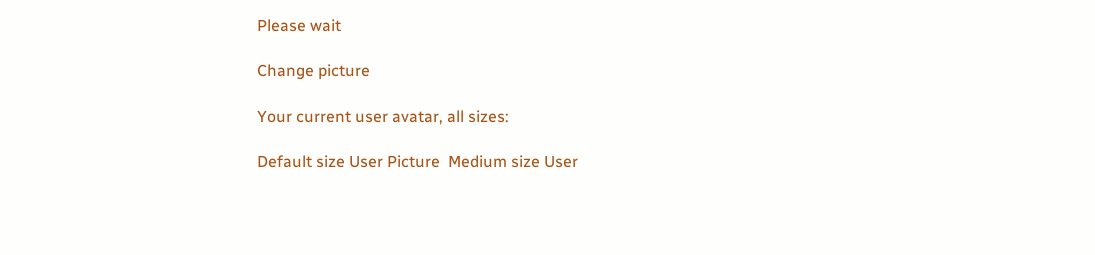Please wait

Change picture

Your current user avatar, all sizes:

Default size User Picture  Medium size User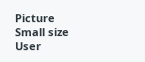Picture  Small size User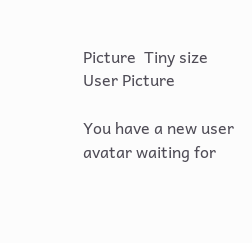Picture  Tiny size User Picture

You have a new user avatar waiting for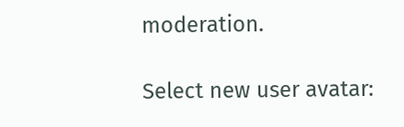moderation.

Select new user avatar: